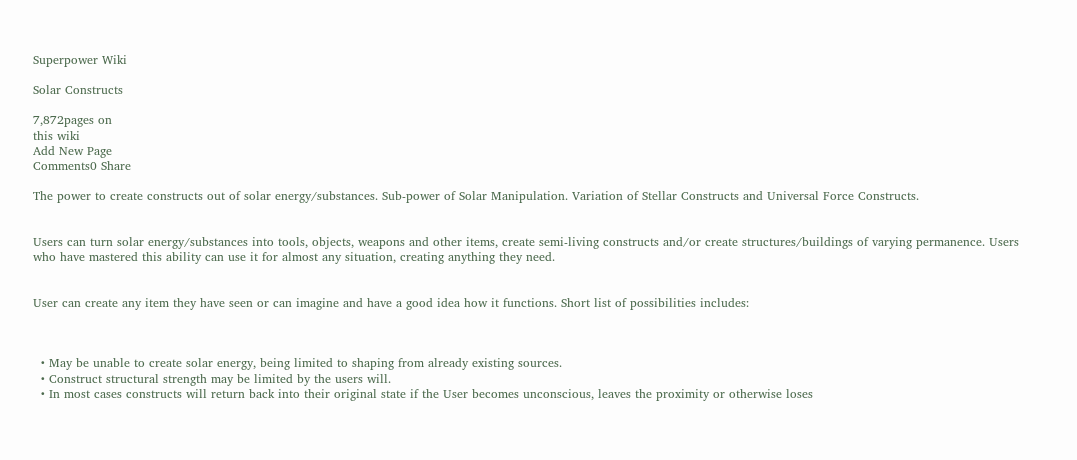Superpower Wiki

Solar Constructs

7,872pages on
this wiki
Add New Page
Comments0 Share

The power to create constructs out of solar energy/substances. Sub-power of Solar Manipulation. Variation of Stellar Constructs and Universal Force Constructs.


Users can turn solar energy/substances into tools, objects, weapons and other items, create semi-living constructs and/or create structures/buildings of varying permanence. Users who have mastered this ability can use it for almost any situation, creating anything they need.


User can create any item they have seen or can imagine and have a good idea how it functions. Short list of possibilities includes:



  • May be unable to create solar energy, being limited to shaping from already existing sources.
  • Construct structural strength may be limited by the users will.
  • In most cases constructs will return back into their original state if the User becomes unconscious, leaves the proximity or otherwise loses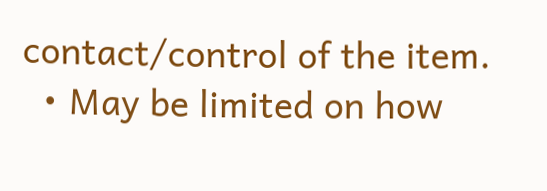contact/control of the item.
  • May be limited on how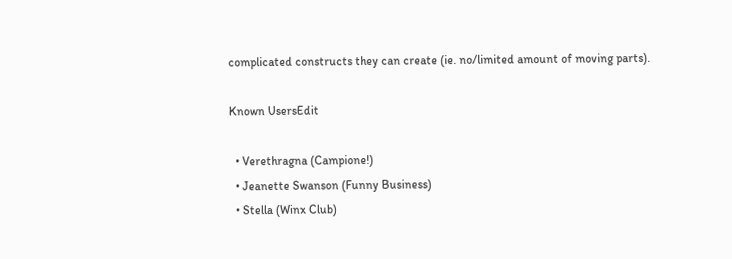complicated constructs they can create (ie. no/limited amount of moving parts).

Known UsersEdit

  • Verethragna (Campione!)
  • Jeanette Swanson (Funny Business)
  • Stella (Winx Club)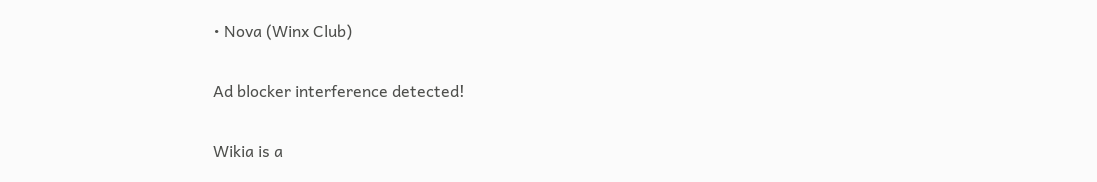• Nova (Winx Club)

Ad blocker interference detected!

Wikia is a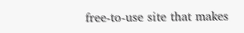free-to-use site that makes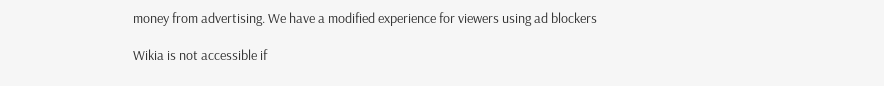money from advertising. We have a modified experience for viewers using ad blockers

Wikia is not accessible if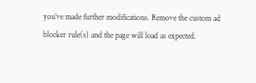you’ve made further modifications. Remove the custom ad blocker rule(s) and the page will load as expected.